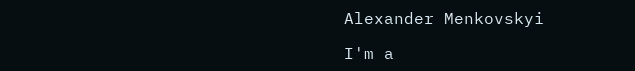Alexander Menkovskyi

I'm a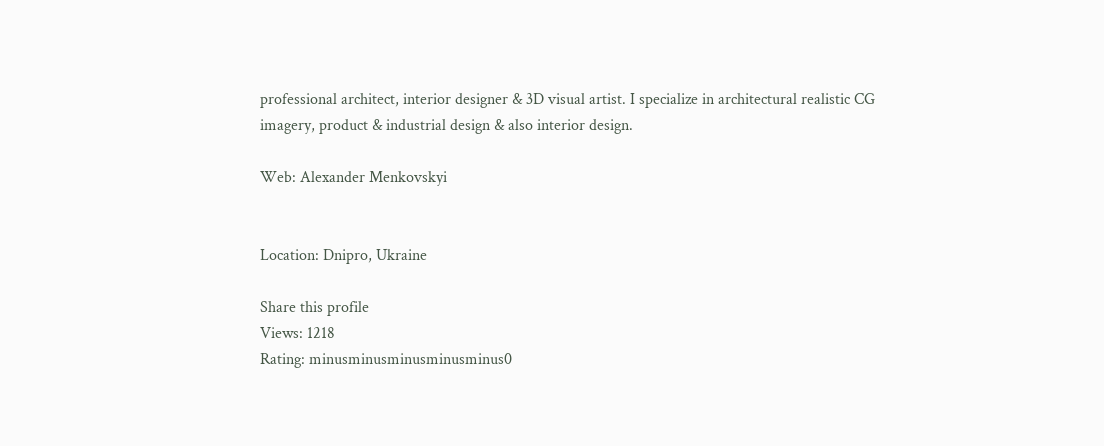professional architect, interior designer & 3D visual artist. I specialize in architectural realistic CG imagery, product & industrial design & also interior design.

Web: Alexander Menkovskyi


Location: Dnipro, Ukraine

Share this profile
Views: 1218
Rating: minusminusminusminusminus0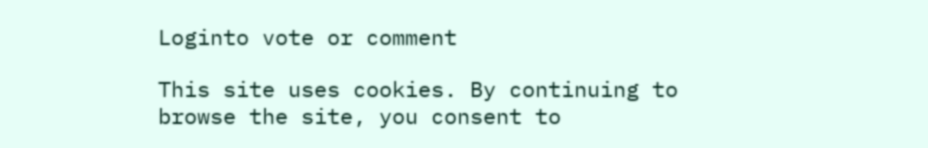Loginto vote or comment

This site uses cookies. By continuing to browse the site, you consent to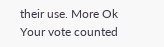their use. More Ok
Your vote counted